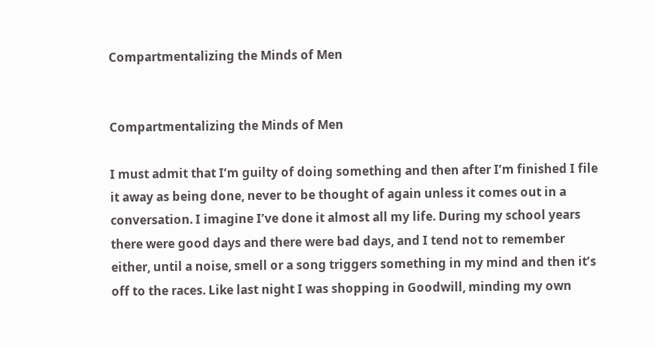Compartmentalizing the Minds of Men


Compartmentalizing the Minds of Men

I must admit that I’m guilty of doing something and then after I’m finished I file it away as being done, never to be thought of again unless it comes out in a conversation. I imagine I’ve done it almost all my life. During my school years there were good days and there were bad days, and I tend not to remember either, until a noise, smell or a song triggers something in my mind and then it’s off to the races. Like last night I was shopping in Goodwill, minding my own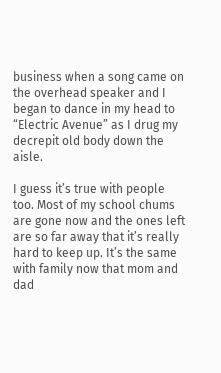business when a song came on the overhead speaker and I began to dance in my head to “Electric Avenue” as I drug my decrepit old body down the aisle.

I guess it’s true with people too. Most of my school chums are gone now and the ones left are so far away that it’s really hard to keep up. It’s the same with family now that mom and dad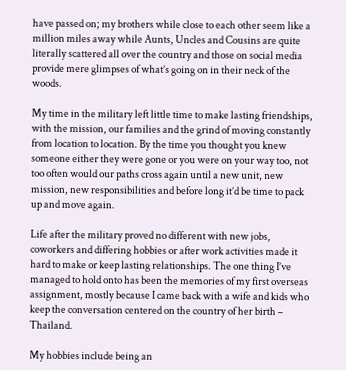have passed on; my brothers while close to each other seem like a million miles away while Aunts, Uncles and Cousins are quite literally scattered all over the country and those on social media provide mere glimpses of what’s going on in their neck of the woods.

My time in the military left little time to make lasting friendships, with the mission, our families and the grind of moving constantly from location to location. By the time you thought you knew someone either they were gone or you were on your way too, not too often would our paths cross again until a new unit, new mission, new responsibilities and before long it’d be time to pack up and move again.

Life after the military proved no different with new jobs, coworkers and differing hobbies or after work activities made it hard to make or keep lasting relationships. The one thing I’ve managed to hold onto has been the memories of my first overseas assignment, mostly because I came back with a wife and kids who keep the conversation centered on the country of her birth – Thailand.

My hobbies include being an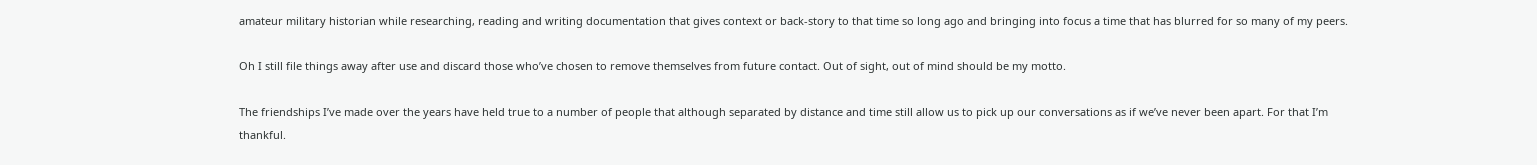amateur military historian while researching, reading and writing documentation that gives context or back-story to that time so long ago and bringing into focus a time that has blurred for so many of my peers.

Oh I still file things away after use and discard those who’ve chosen to remove themselves from future contact. Out of sight, out of mind should be my motto.

The friendships I’ve made over the years have held true to a number of people that although separated by distance and time still allow us to pick up our conversations as if we’ve never been apart. For that I’m thankful.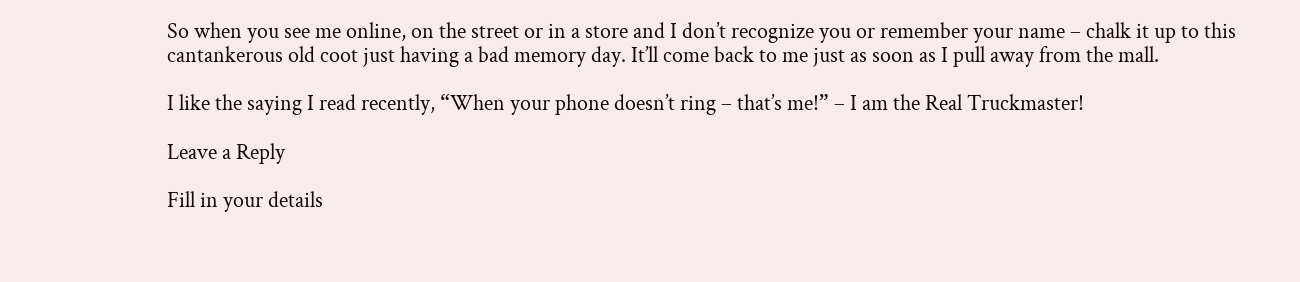So when you see me online, on the street or in a store and I don’t recognize you or remember your name – chalk it up to this cantankerous old coot just having a bad memory day. It’ll come back to me just as soon as I pull away from the mall.

I like the saying I read recently, “When your phone doesn’t ring – that’s me!” – I am the Real Truckmaster!

Leave a Reply

Fill in your details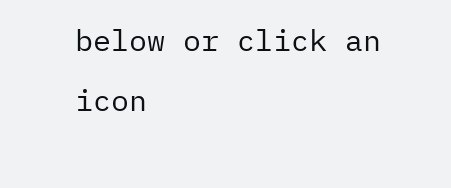below or click an icon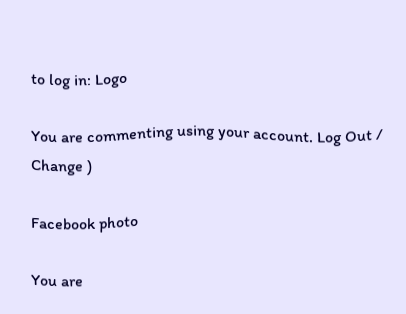to log in: Logo

You are commenting using your account. Log Out /  Change )

Facebook photo

You are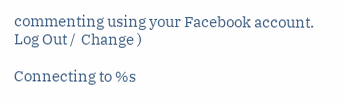commenting using your Facebook account. Log Out /  Change )

Connecting to %s